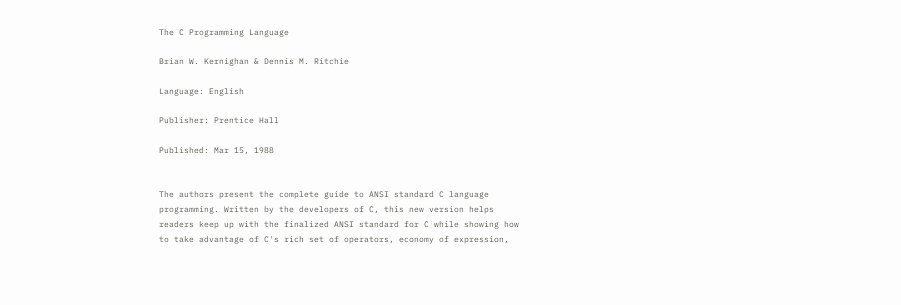The C Programming Language

Brian W. Kernighan & Dennis M. Ritchie

Language: English

Publisher: Prentice Hall

Published: Mar 15, 1988


The authors present the complete guide to ANSI standard C language programming. Written by the developers of C, this new version helps readers keep up with the finalized ANSI standard for C while showing how to take advantage of C's rich set of operators, economy of expression,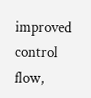improved control flow,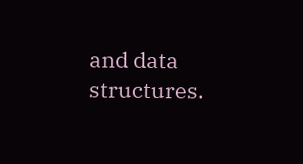and data structures.